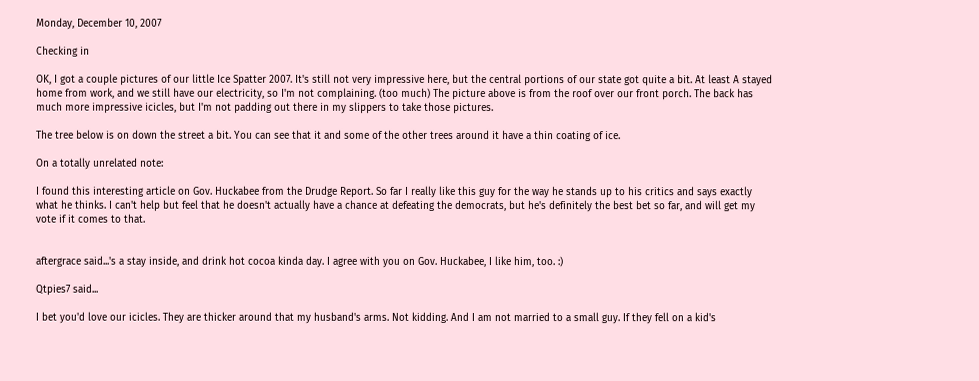Monday, December 10, 2007

Checking in

OK, I got a couple pictures of our little Ice Spatter 2007. It's still not very impressive here, but the central portions of our state got quite a bit. At least A stayed home from work, and we still have our electricity, so I'm not complaining. (too much) The picture above is from the roof over our front porch. The back has much more impressive icicles, but I'm not padding out there in my slippers to take those pictures.

The tree below is on down the street a bit. You can see that it and some of the other trees around it have a thin coating of ice.

On a totally unrelated note:

I found this interesting article on Gov. Huckabee from the Drudge Report. So far I really like this guy for the way he stands up to his critics and says exactly what he thinks. I can't help but feel that he doesn't actually have a chance at defeating the democrats, but he's definitely the best bet so far, and will get my vote if it comes to that.


aftergrace said...'s a stay inside, and drink hot cocoa kinda day. I agree with you on Gov. Huckabee, I like him, too. :)

Qtpies7 said...

I bet you'd love our icicles. They are thicker around that my husband's arms. Not kidding. And I am not married to a small guy. If they fell on a kid's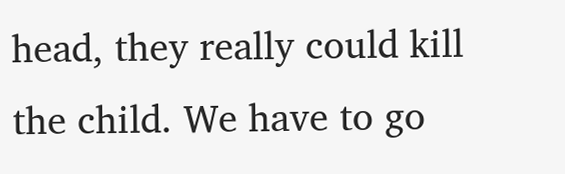head, they really could kill the child. We have to go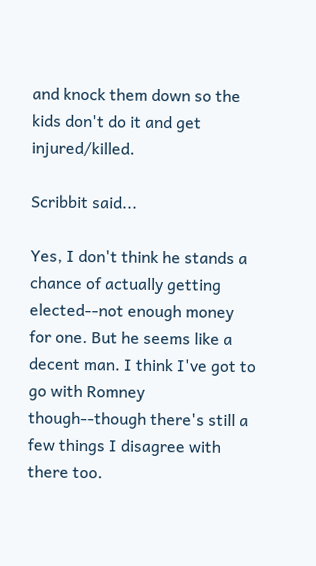and knock them down so the kids don't do it and get injured/killed.

Scribbit said...

Yes, I don't think he stands a chance of actually getting elected--not enough money for one. But he seems like a decent man. I think I've got to go with Romney though--though there's still a few things I disagree with there too.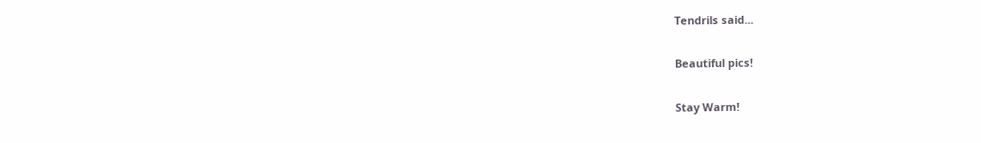Tendrils said...

Beautiful pics!

Stay Warm!